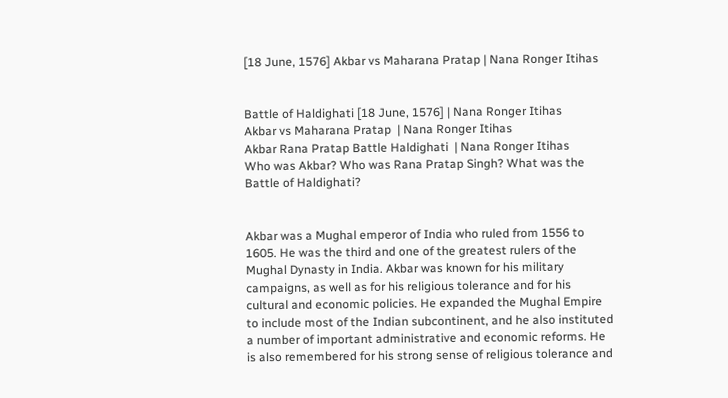[18 June, 1576] Akbar vs Maharana Pratap | Nana Ronger Itihas


Battle of Haldighati [18 June, 1576] | Nana Ronger Itihas
Akbar vs Maharana Pratap  | Nana Ronger Itihas
Akbar Rana Pratap Battle Haldighati  | Nana Ronger Itihas
Who was Akbar? Who was Rana Pratap Singh? What was the Battle of Haldighati?


Akbar was a Mughal emperor of India who ruled from 1556 to 1605. He was the third and one of the greatest rulers of the Mughal Dynasty in India. Akbar was known for his military campaigns, as well as for his religious tolerance and for his cultural and economic policies. He expanded the Mughal Empire to include most of the Indian subcontinent, and he also instituted a number of important administrative and economic reforms. He is also remembered for his strong sense of religious tolerance and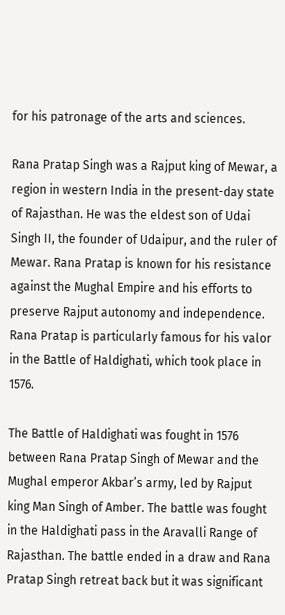for his patronage of the arts and sciences.

Rana Pratap Singh was a Rajput king of Mewar, a region in western India in the present-day state of Rajasthan. He was the eldest son of Udai Singh II, the founder of Udaipur, and the ruler of Mewar. Rana Pratap is known for his resistance against the Mughal Empire and his efforts to preserve Rajput autonomy and independence. Rana Pratap is particularly famous for his valor in the Battle of Haldighati, which took place in 1576.

The Battle of Haldighati was fought in 1576 between Rana Pratap Singh of Mewar and the Mughal emperor Akbar’s army, led by Rajput king Man Singh of Amber. The battle was fought in the Haldighati pass in the Aravalli Range of Rajasthan. The battle ended in a draw and Rana Pratap Singh retreat back but it was significant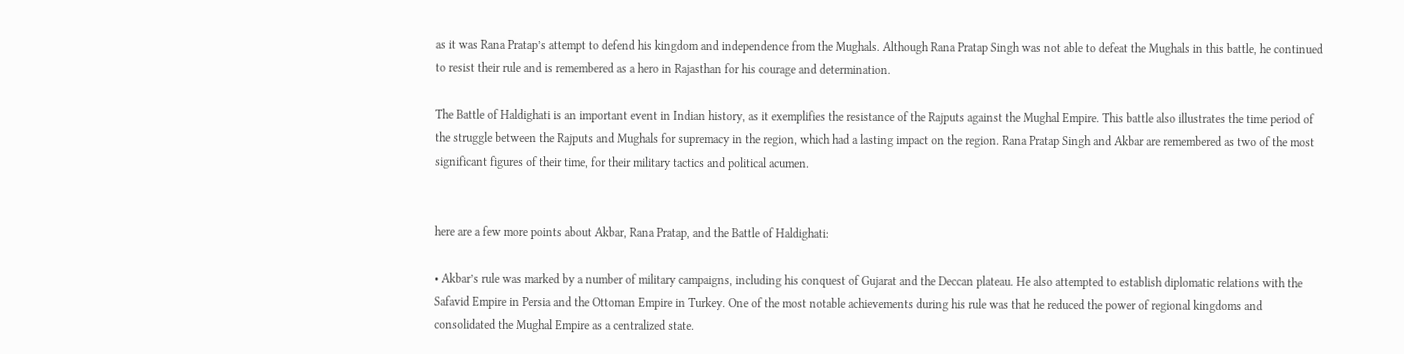as it was Rana Pratap’s attempt to defend his kingdom and independence from the Mughals. Although Rana Pratap Singh was not able to defeat the Mughals in this battle, he continued to resist their rule and is remembered as a hero in Rajasthan for his courage and determination.

The Battle of Haldighati is an important event in Indian history, as it exemplifies the resistance of the Rajputs against the Mughal Empire. This battle also illustrates the time period of the struggle between the Rajputs and Mughals for supremacy in the region, which had a lasting impact on the region. Rana Pratap Singh and Akbar are remembered as two of the most significant figures of their time, for their military tactics and political acumen.


here are a few more points about Akbar, Rana Pratap, and the Battle of Haldighati:

• Akbar’s rule was marked by a number of military campaigns, including his conquest of Gujarat and the Deccan plateau. He also attempted to establish diplomatic relations with the Safavid Empire in Persia and the Ottoman Empire in Turkey. One of the most notable achievements during his rule was that he reduced the power of regional kingdoms and consolidated the Mughal Empire as a centralized state.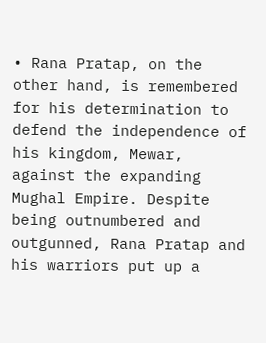• Rana Pratap, on the other hand, is remembered for his determination to defend the independence of his kingdom, Mewar, against the expanding Mughal Empire. Despite being outnumbered and outgunned, Rana Pratap and his warriors put up a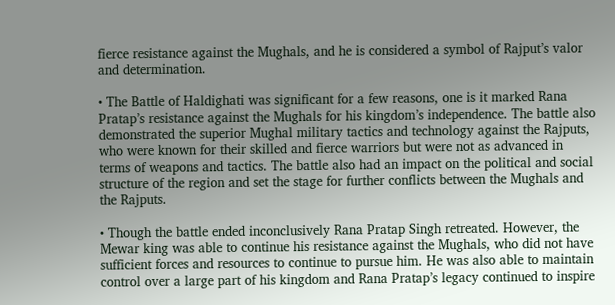fierce resistance against the Mughals, and he is considered a symbol of Rajput’s valor and determination.

• The Battle of Haldighati was significant for a few reasons, one is it marked Rana Pratap’s resistance against the Mughals for his kingdom’s independence. The battle also demonstrated the superior Mughal military tactics and technology against the Rajputs, who were known for their skilled and fierce warriors but were not as advanced in terms of weapons and tactics. The battle also had an impact on the political and social structure of the region and set the stage for further conflicts between the Mughals and the Rajputs.

• Though the battle ended inconclusively Rana Pratap Singh retreated. However, the Mewar king was able to continue his resistance against the Mughals, who did not have sufficient forces and resources to continue to pursue him. He was also able to maintain control over a large part of his kingdom and Rana Pratap’s legacy continued to inspire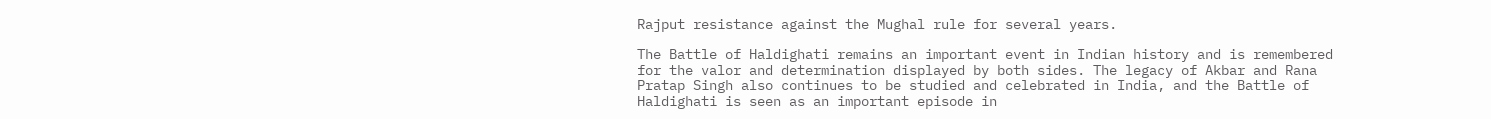Rajput resistance against the Mughal rule for several years.

The Battle of Haldighati remains an important event in Indian history and is remembered for the valor and determination displayed by both sides. The legacy of Akbar and Rana Pratap Singh also continues to be studied and celebrated in India, and the Battle of Haldighati is seen as an important episode in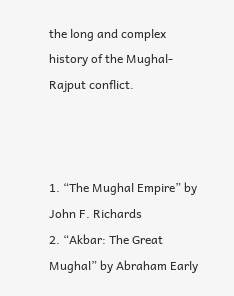the long and complex history of the Mughal-Rajput conflict.



1. “The Mughal Empire” by John F. Richards
2. “Akbar: The Great Mughal” by Abraham Early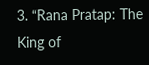3. “Rana Pratap: The King of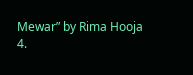Mewar” by Rima Hooja
4.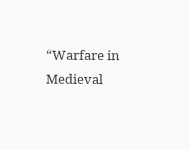“Warfare in Medieval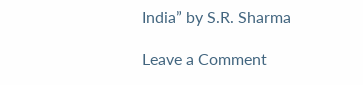India” by S.R. Sharma

Leave a Comment